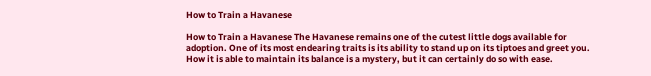How to Train a Havanese

How to Train a Havanese The Havanese remains one of the cutest little dogs available for adoption. One of its most endearing traits is its ability to stand up on its tiptoes and greet you. How it is able to maintain its balance is a mystery, but it can certainly do so with ease.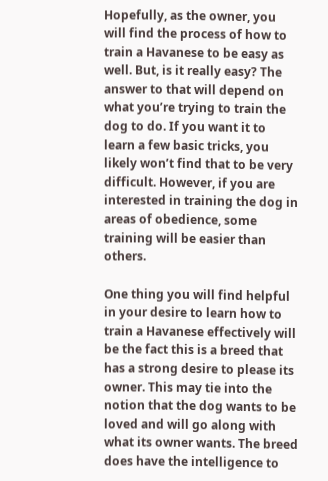Hopefully, as the owner, you will find the process of how to train a Havanese to be easy as well. But, is it really easy? The answer to that will depend on what you’re trying to train the dog to do. If you want it to learn a few basic tricks, you likely won’t find that to be very difficult. However, if you are interested in training the dog in areas of obedience, some training will be easier than others.

One thing you will find helpful in your desire to learn how to train a Havanese effectively will be the fact this is a breed that has a strong desire to please its owner. This may tie into the notion that the dog wants to be loved and will go along with what its owner wants. The breed does have the intelligence to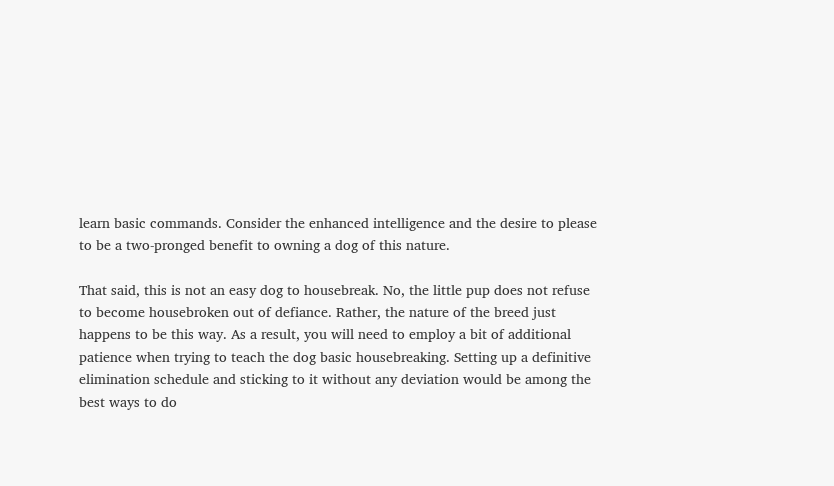learn basic commands. Consider the enhanced intelligence and the desire to please to be a two-pronged benefit to owning a dog of this nature.

That said, this is not an easy dog to housebreak. No, the little pup does not refuse to become housebroken out of defiance. Rather, the nature of the breed just happens to be this way. As a result, you will need to employ a bit of additional patience when trying to teach the dog basic housebreaking. Setting up a definitive elimination schedule and sticking to it without any deviation would be among the best ways to do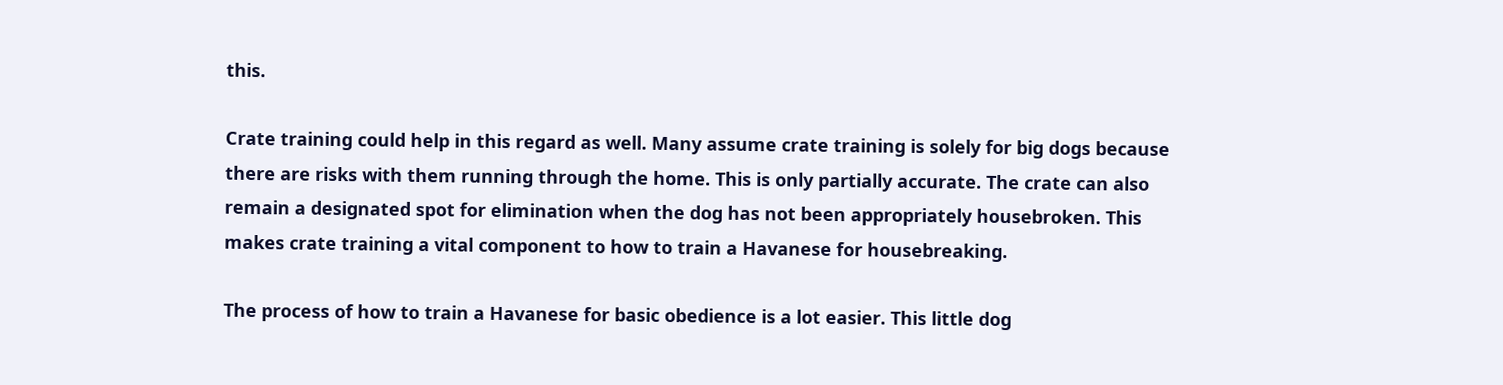this.

Crate training could help in this regard as well. Many assume crate training is solely for big dogs because there are risks with them running through the home. This is only partially accurate. The crate can also remain a designated spot for elimination when the dog has not been appropriately housebroken. This makes crate training a vital component to how to train a Havanese for housebreaking.

The process of how to train a Havanese for basic obedience is a lot easier. This little dog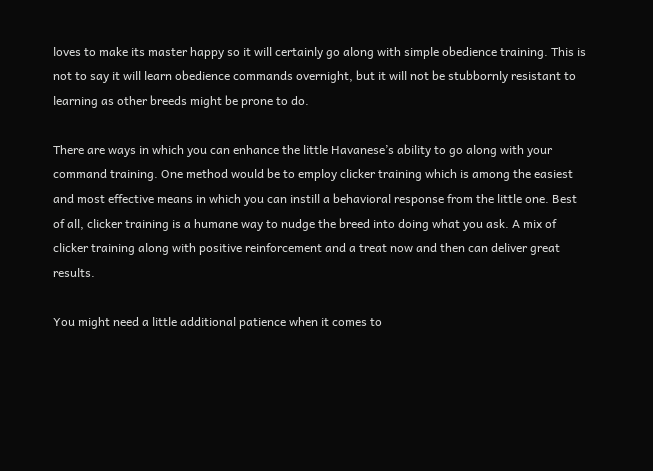loves to make its master happy so it will certainly go along with simple obedience training. This is not to say it will learn obedience commands overnight, but it will not be stubbornly resistant to learning as other breeds might be prone to do.

There are ways in which you can enhance the little Havanese’s ability to go along with your command training. One method would be to employ clicker training which is among the easiest and most effective means in which you can instill a behavioral response from the little one. Best of all, clicker training is a humane way to nudge the breed into doing what you ask. A mix of clicker training along with positive reinforcement and a treat now and then can deliver great results.

You might need a little additional patience when it comes to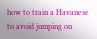how to train a Havanese to avoid jumping on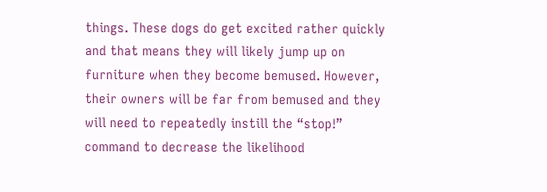things. These dogs do get excited rather quickly and that means they will likely jump up on furniture when they become bemused. However, their owners will be far from bemused and they will need to repeatedly instill the “stop!” command to decrease the likelihood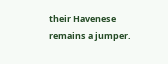their Havenese remains a jumper.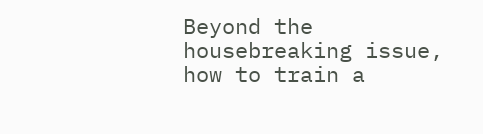Beyond the housebreaking issue, how to train a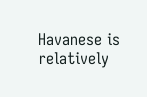Havanese is relatively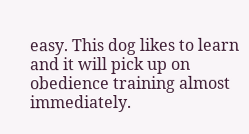easy. This dog likes to learn and it will pick up on obedience training almost immediately.